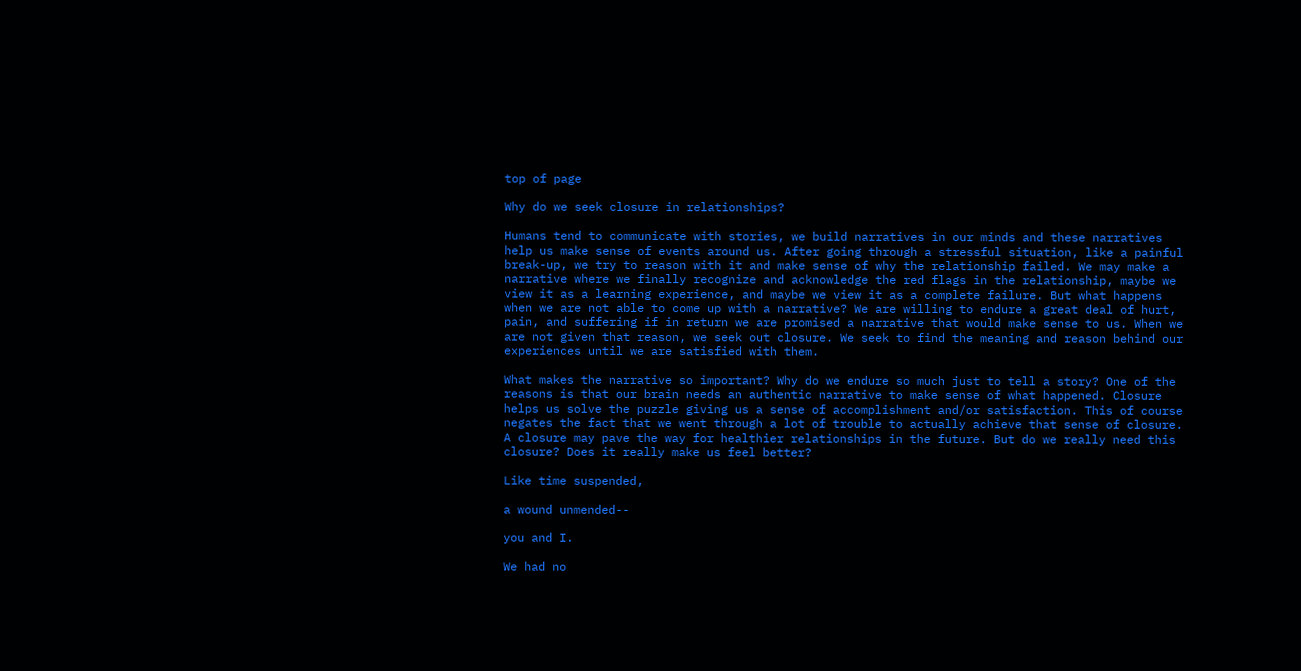top of page

Why do we seek closure in relationships?

Humans tend to communicate with stories, we build narratives in our minds and these narratives help us make sense of events around us. After going through a stressful situation, like a painful break-up, we try to reason with it and make sense of why the relationship failed. We may make a narrative where we finally recognize and acknowledge the red flags in the relationship, maybe we view it as a learning experience, and maybe we view it as a complete failure. But what happens when we are not able to come up with a narrative? We are willing to endure a great deal of hurt, pain, and suffering if in return we are promised a narrative that would make sense to us. When we are not given that reason, we seek out closure. We seek to find the meaning and reason behind our experiences until we are satisfied with them.

What makes the narrative so important? Why do we endure so much just to tell a story? One of the reasons is that our brain needs an authentic narrative to make sense of what happened. Closure helps us solve the puzzle giving us a sense of accomplishment and/or satisfaction. This of course negates the fact that we went through a lot of trouble to actually achieve that sense of closure. A closure may pave the way for healthier relationships in the future. But do we really need this closure? Does it really make us feel better?

Like time suspended,

a wound unmended--

you and I.

We had no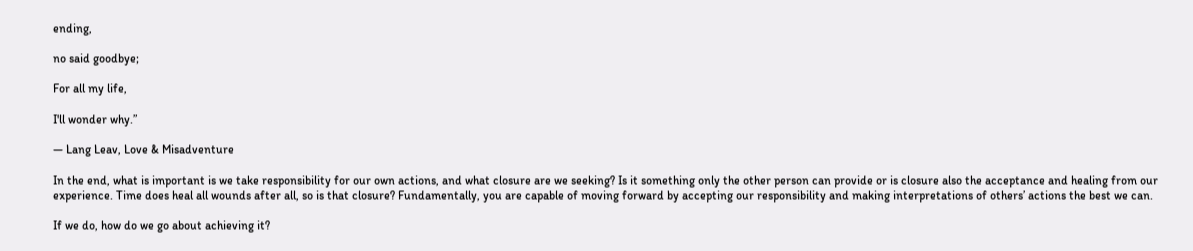ending,

no said goodbye;

For all my life,

I'll wonder why.”

― Lang Leav, Love & Misadventure

In the end, what is important is we take responsibility for our own actions, and what closure are we seeking? Is it something only the other person can provide or is closure also the acceptance and healing from our experience. Time does heal all wounds after all, so is that closure? Fundamentally, you are capable of moving forward by accepting our responsibility and making interpretations of others’ actions the best we can.

If we do, how do we go about achieving it?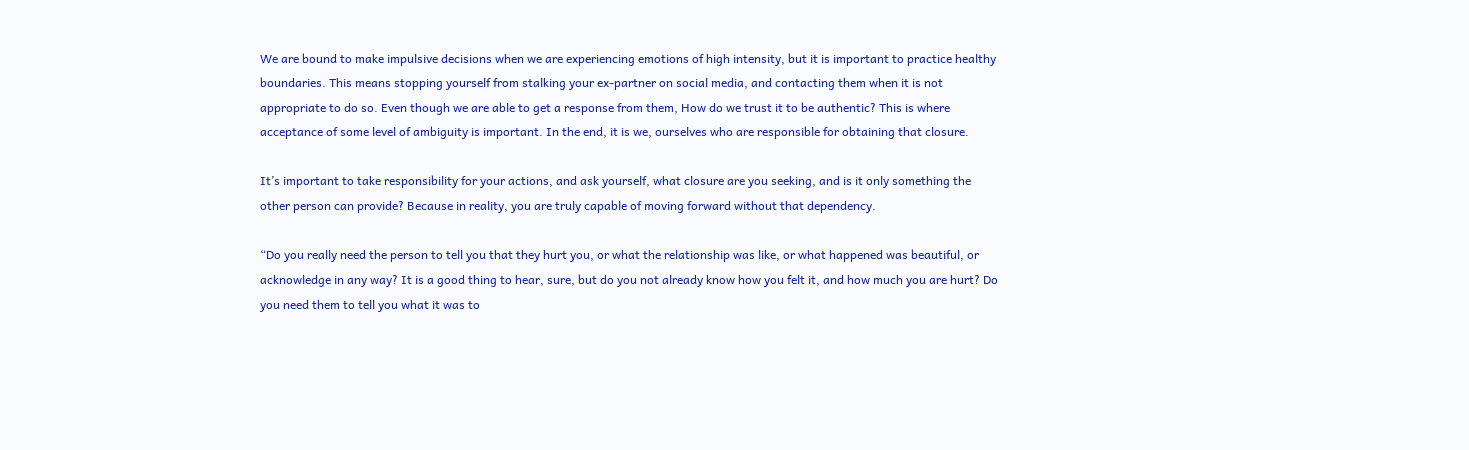We are bound to make impulsive decisions when we are experiencing emotions of high intensity, but it is important to practice healthy boundaries. This means stopping yourself from stalking your ex-partner on social media, and contacting them when it is not appropriate to do so. Even though we are able to get a response from them, How do we trust it to be authentic? This is where acceptance of some level of ambiguity is important. In the end, it is we, ourselves who are responsible for obtaining that closure.

It’s important to take responsibility for your actions, and ask yourself, what closure are you seeking, and is it only something the other person can provide? Because in reality, you are truly capable of moving forward without that dependency.

“Do you really need the person to tell you that they hurt you, or what the relationship was like, or what happened was beautiful, or acknowledge in any way? It is a good thing to hear, sure, but do you not already know how you felt it, and how much you are hurt? Do you need them to tell you what it was to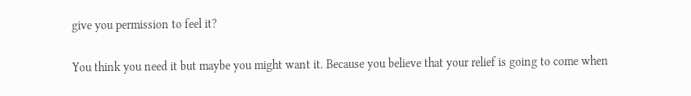give you permission to feel it?

You think you need it but maybe you might want it. Because you believe that your relief is going to come when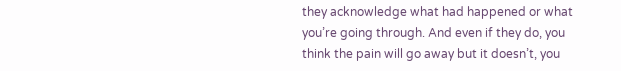they acknowledge what had happened or what you’re going through. And even if they do, you think the pain will go away but it doesn’t, you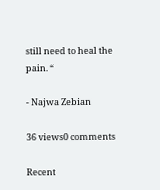still need to heal the pain. “

- Najwa Zebian

36 views0 comments

Recent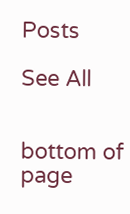Posts

See All


bottom of page